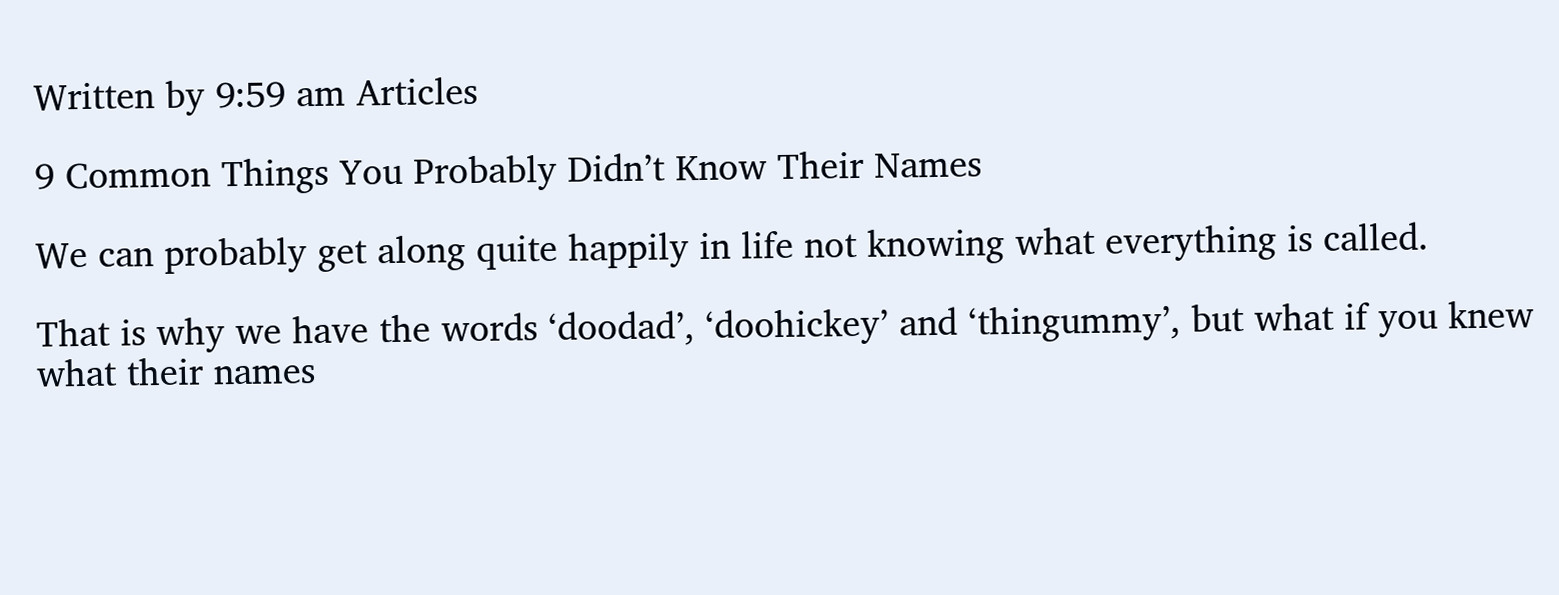Written by 9:59 am Articles

9 Common Things You Probably Didn’t Know Their Names

We can probably get along quite happily in life not knowing what everything is called.

That is why we have the words ‘doodad’, ‘doohickey’ and ‘thingummy’, but what if you knew what their names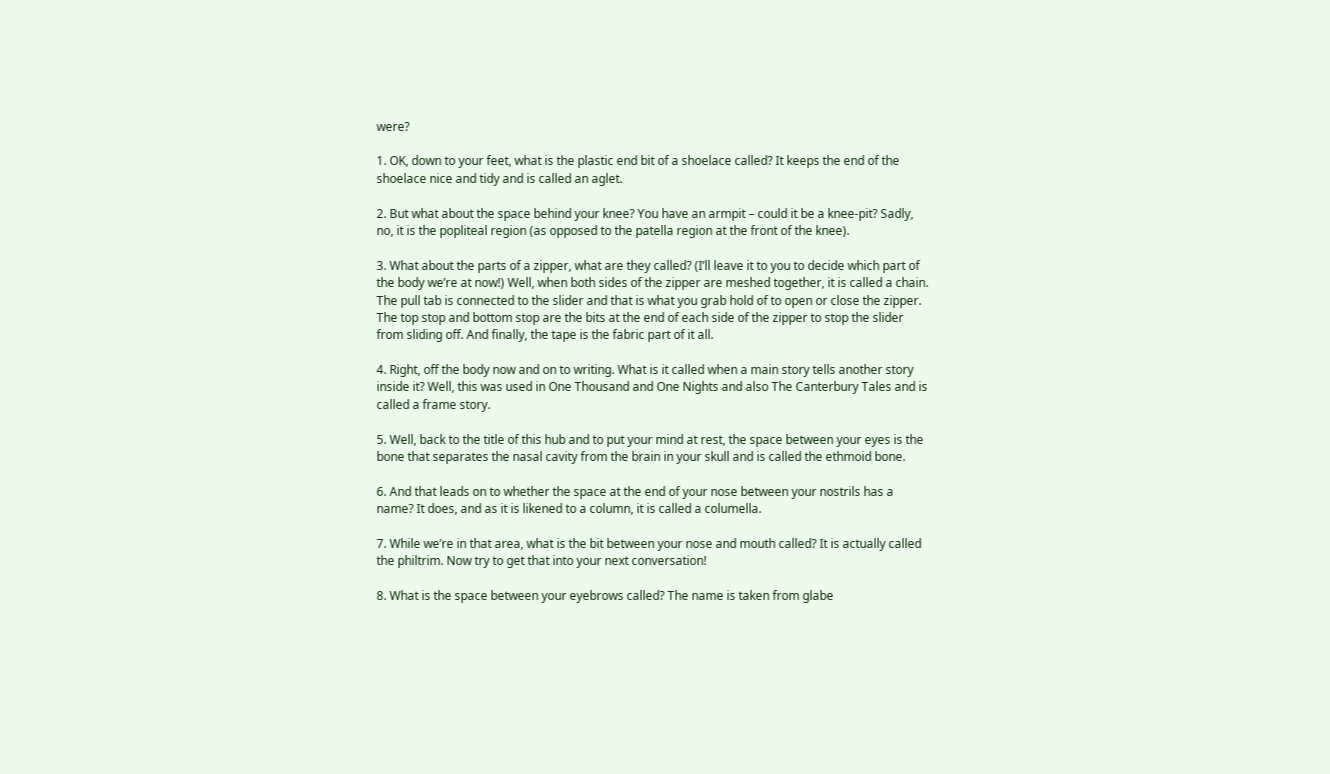were?

1. OK, down to your feet, what is the plastic end bit of a shoelace called? It keeps the end of the shoelace nice and tidy and is called an aglet.

2. But what about the space behind your knee? You have an armpit – could it be a knee-pit? Sadly, no, it is the popliteal region (as opposed to the patella region at the front of the knee).

3. What about the parts of a zipper, what are they called? (I’ll leave it to you to decide which part of the body we’re at now!) Well, when both sides of the zipper are meshed together, it is called a chain. The pull tab is connected to the slider and that is what you grab hold of to open or close the zipper. The top stop and bottom stop are the bits at the end of each side of the zipper to stop the slider from sliding off. And finally, the tape is the fabric part of it all.

4. Right, off the body now and on to writing. What is it called when a main story tells another story inside it? Well, this was used in One Thousand and One Nights and also The Canterbury Tales and is called a frame story.

5. Well, back to the title of this hub and to put your mind at rest, the space between your eyes is the bone that separates the nasal cavity from the brain in your skull and is called the ethmoid bone.

6. And that leads on to whether the space at the end of your nose between your nostrils has a name? It does, and as it is likened to a column, it is called a columella.

7. While we’re in that area, what is the bit between your nose and mouth called? It is actually called the philtrim. Now try to get that into your next conversation!

8. What is the space between your eyebrows called? The name is taken from glabe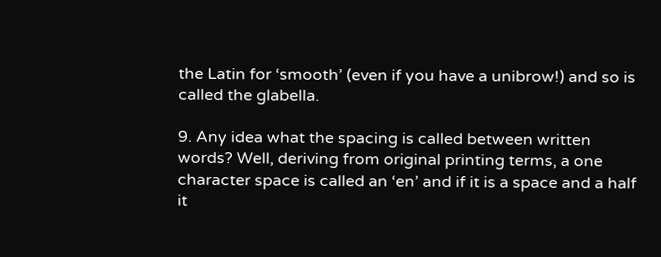the Latin for ‘smooth’ (even if you have a unibrow!) and so is called the glabella.

9. Any idea what the spacing is called between written words? Well, deriving from original printing terms, a one character space is called an ‘en’ and if it is a space and a half it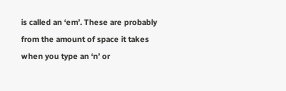is called an ‘em’. These are probably from the amount of space it takes when you type an ‘n’ or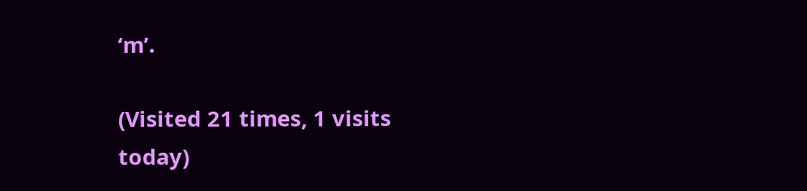‘m’.

(Visited 21 times, 1 visits today)